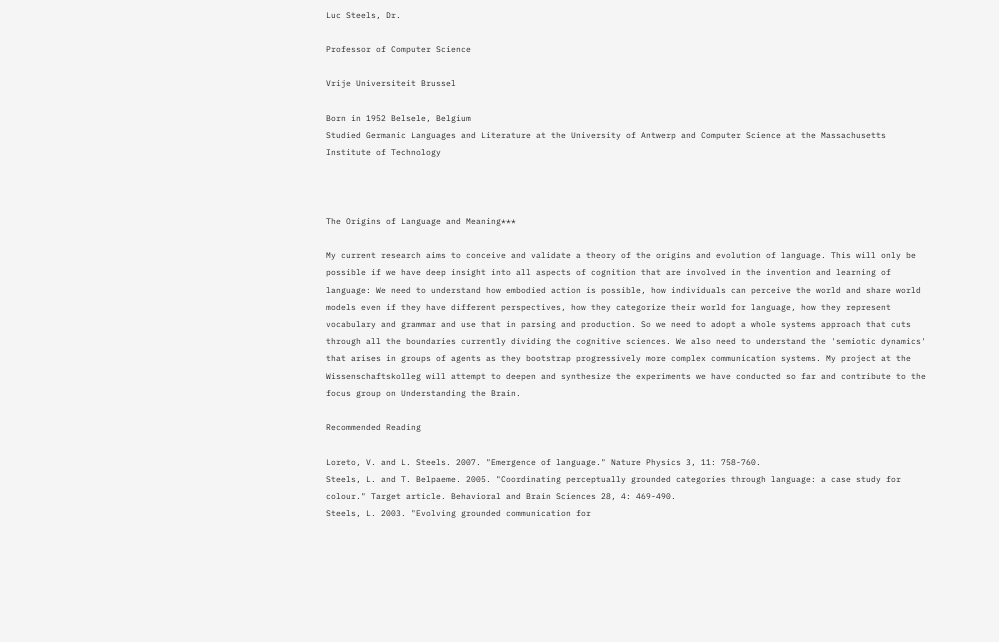Luc Steels, Dr.

Professor of Computer Science

Vrije Universiteit Brussel

Born in 1952 Belsele, Belgium
Studied Germanic Languages and Literature at the University of Antwerp and Computer Science at the Massachusetts Institute of Technology



The Origins of Language and Meaning***

My current research aims to conceive and validate a theory of the origins and evolution of language. This will only be possible if we have deep insight into all aspects of cognition that are involved in the invention and learning of language: We need to understand how embodied action is possible, how individuals can perceive the world and share world models even if they have different perspectives, how they categorize their world for language, how they represent vocabulary and grammar and use that in parsing and production. So we need to adopt a whole systems approach that cuts through all the boundaries currently dividing the cognitive sciences. We also need to understand the 'semiotic dynamics' that arises in groups of agents as they bootstrap progressively more complex communication systems. My project at the Wissenschaftskolleg will attempt to deepen and synthesize the experiments we have conducted so far and contribute to the focus group on Understanding the Brain.

Recommended Reading

Loreto, V. and L. Steels. 2007. "Emergence of language." Nature Physics 3, 11: 758-760.
Steels, L. and T. Belpaeme. 2005. "Coordinating perceptually grounded categories through language: a case study for colour." Target article. Behavioral and Brain Sciences 28, 4: 469-490.
Steels, L. 2003. "Evolving grounded communication for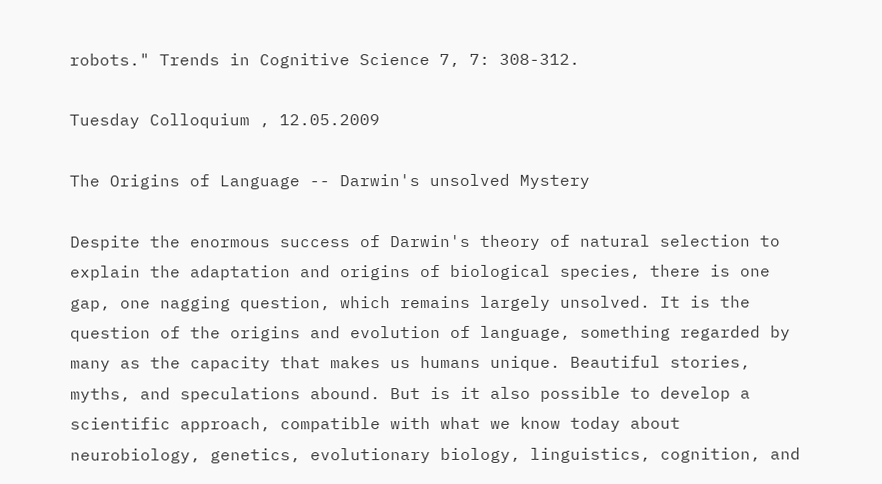robots." Trends in Cognitive Science 7, 7: 308-312.

Tuesday Colloquium , 12.05.2009

The Origins of Language -- Darwin's unsolved Mystery

Despite the enormous success of Darwin's theory of natural selection to explain the adaptation and origins of biological species, there is one gap, one nagging question, which remains largely unsolved. It is the question of the origins and evolution of language, something regarded by many as the capacity that makes us humans unique. Beautiful stories, myths, and speculations abound. But is it also possible to develop a scientific approach, compatible with what we know today about neurobiology, genetics, evolutionary biology, linguistics, cognition, and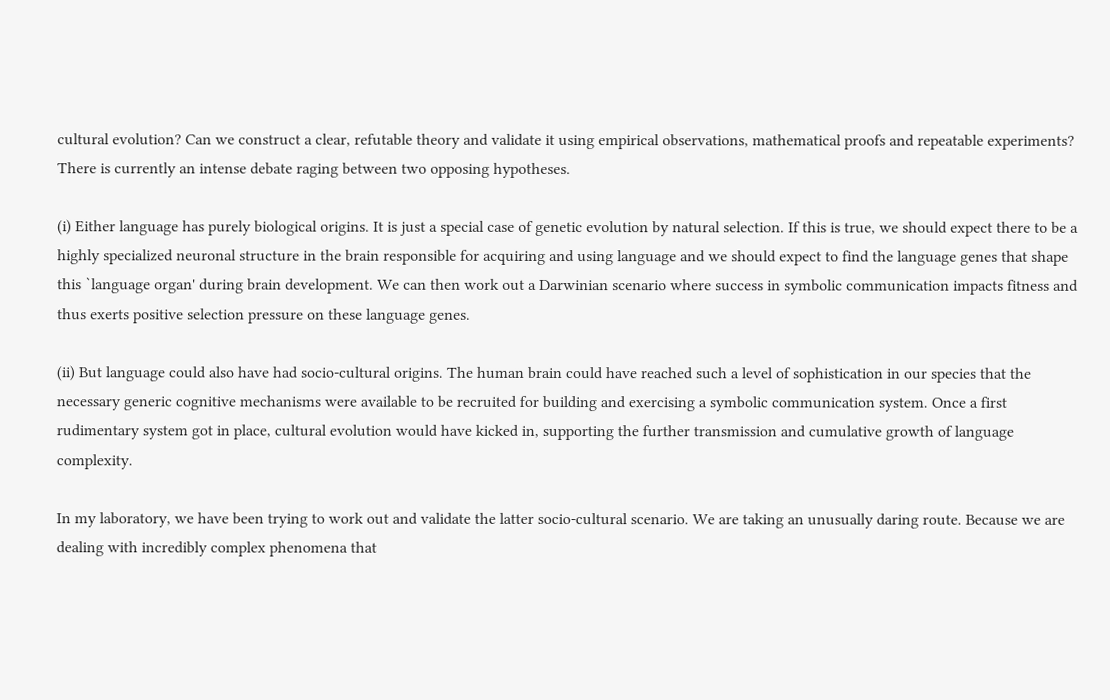cultural evolution? Can we construct a clear, refutable theory and validate it using empirical observations, mathematical proofs and repeatable experiments? There is currently an intense debate raging between two opposing hypotheses.

(i) Either language has purely biological origins. It is just a special case of genetic evolution by natural selection. If this is true, we should expect there to be a highly specialized neuronal structure in the brain responsible for acquiring and using language and we should expect to find the language genes that shape this `language organ' during brain development. We can then work out a Darwinian scenario where success in symbolic communication impacts fitness and thus exerts positive selection pressure on these language genes.

(ii) But language could also have had socio-cultural origins. The human brain could have reached such a level of sophistication in our species that the necessary generic cognitive mechanisms were available to be recruited for building and exercising a symbolic communication system. Once a first rudimentary system got in place, cultural evolution would have kicked in, supporting the further transmission and cumulative growth of language complexity.

In my laboratory, we have been trying to work out and validate the latter socio-cultural scenario. We are taking an unusually daring route. Because we are dealing with incredibly complex phenomena that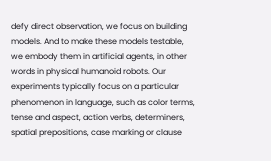defy direct observation, we focus on building models. And to make these models testable, we embody them in artificial agents, in other words in physical humanoid robots. Our experiments typically focus on a particular phenomenon in language, such as color terms, tense and aspect, action verbs, determiners, spatial prepositions, case marking or clause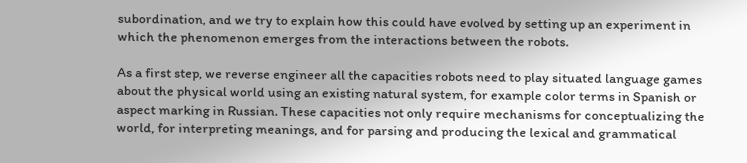subordination, and we try to explain how this could have evolved by setting up an experiment in which the phenomenon emerges from the interactions between the robots.

As a first step, we reverse engineer all the capacities robots need to play situated language games about the physical world using an existing natural system, for example color terms in Spanish or aspect marking in Russian. These capacities not only require mechanisms for conceptualizing the world, for interpreting meanings, and for parsing and producing the lexical and grammatical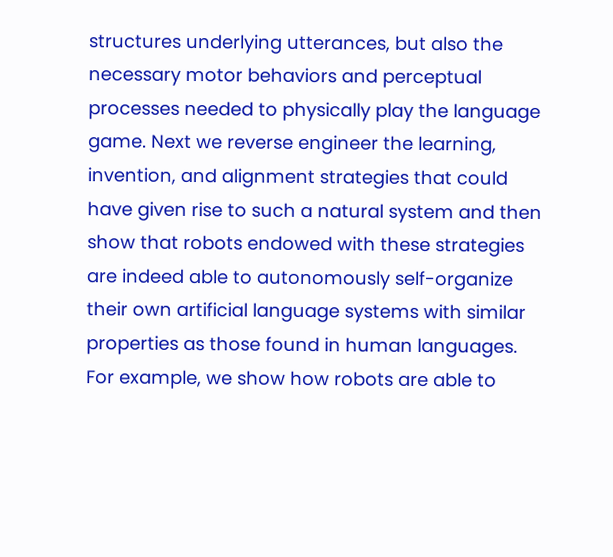structures underlying utterances, but also the necessary motor behaviors and perceptual processes needed to physically play the language game. Next we reverse engineer the learning, invention, and alignment strategies that could have given rise to such a natural system and then show that robots endowed with these strategies are indeed able to autonomously self-organize their own artificial language systems with similar properties as those found in human languages. For example, we show how robots are able to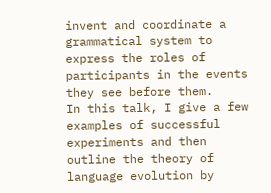invent and coordinate a grammatical system to express the roles of participants in the events they see before them.
In this talk, I give a few examples of successful experiments and then outline the theory of language evolution by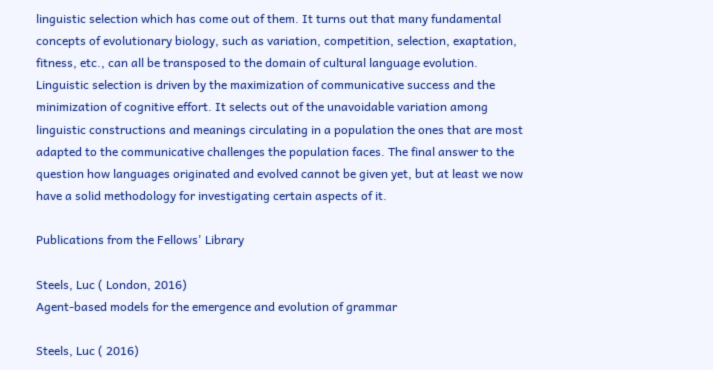linguistic selection which has come out of them. It turns out that many fundamental concepts of evolutionary biology, such as variation, competition, selection, exaptation, fitness, etc., can all be transposed to the domain of cultural language evolution. Linguistic selection is driven by the maximization of communicative success and the minimization of cognitive effort. It selects out of the unavoidable variation among linguistic constructions and meanings circulating in a population the ones that are most adapted to the communicative challenges the population faces. The final answer to the question how languages originated and evolved cannot be given yet, but at least we now have a solid methodology for investigating certain aspects of it.

Publications from the Fellows' Library

Steels, Luc ( London, 2016)
Agent-based models for the emergence and evolution of grammar

Steels, Luc ( 2016)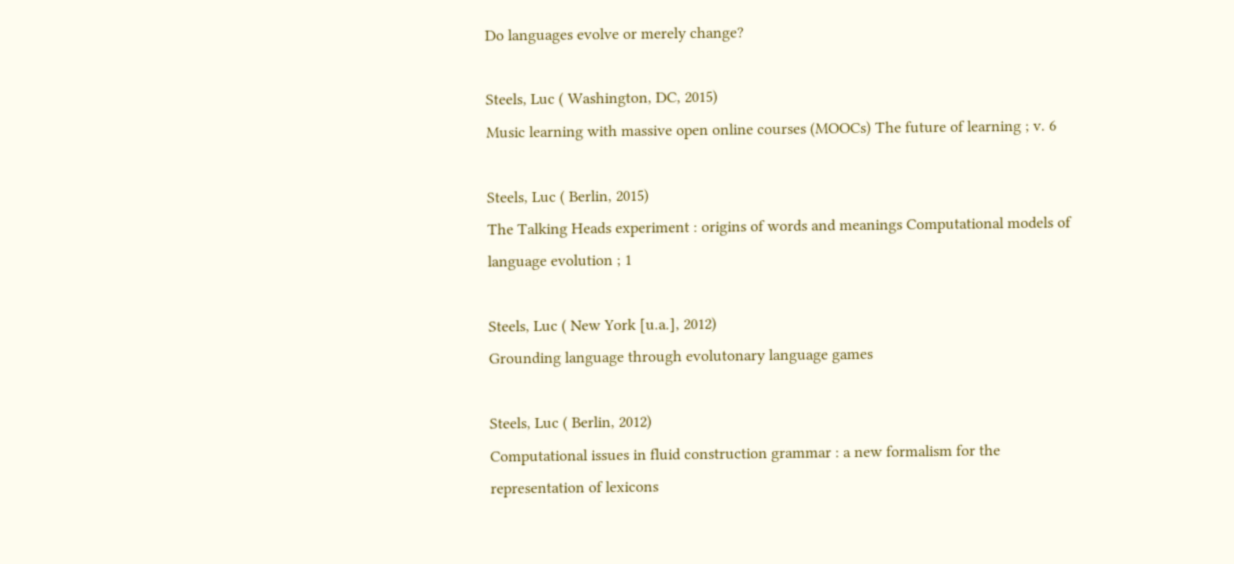Do languages evolve or merely change?

Steels, Luc ( Washington, DC, 2015)
Music learning with massive open online courses (MOOCs) The future of learning ; v. 6

Steels, Luc ( Berlin, 2015)
The Talking Heads experiment : origins of words and meanings Computational models of language evolution ; 1

Steels, Luc ( New York [u.a.], 2012)
Grounding language through evolutonary language games

Steels, Luc ( Berlin, 2012)
Computational issues in fluid construction grammar : a new formalism for the representation of lexicons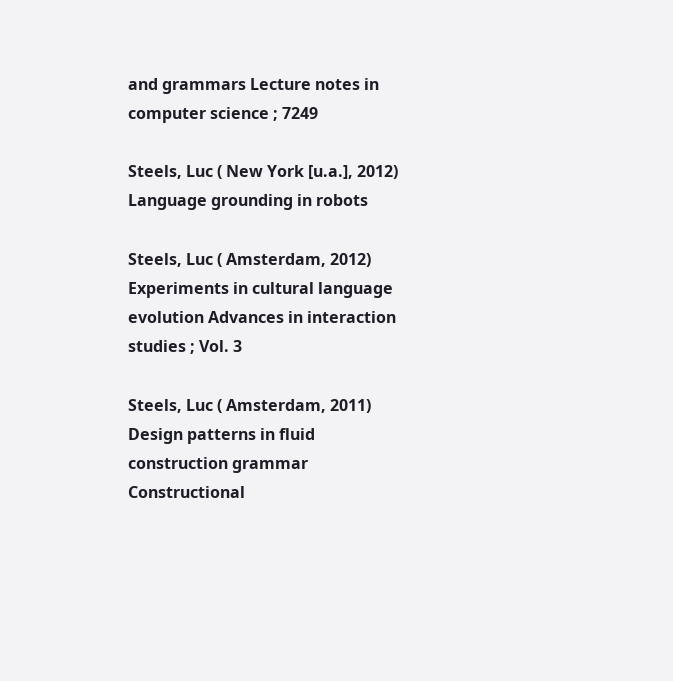and grammars Lecture notes in computer science ; 7249

Steels, Luc ( New York [u.a.], 2012)
Language grounding in robots

Steels, Luc ( Amsterdam, 2012)
Experiments in cultural language evolution Advances in interaction studies ; Vol. 3

Steels, Luc ( Amsterdam, 2011)
Design patterns in fluid construction grammar Constructional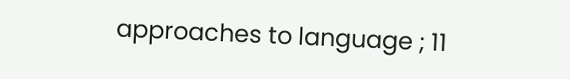approaches to language ; 11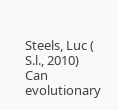Steels, Luc ( S.l., 2010)
Can evolutionary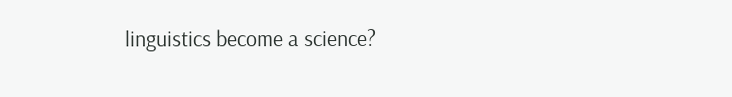linguistics become a science?